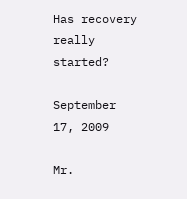Has recovery really started?

September 17, 2009

Mr.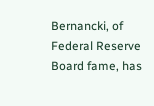Bernancki, of Federal Reserve Board fame, has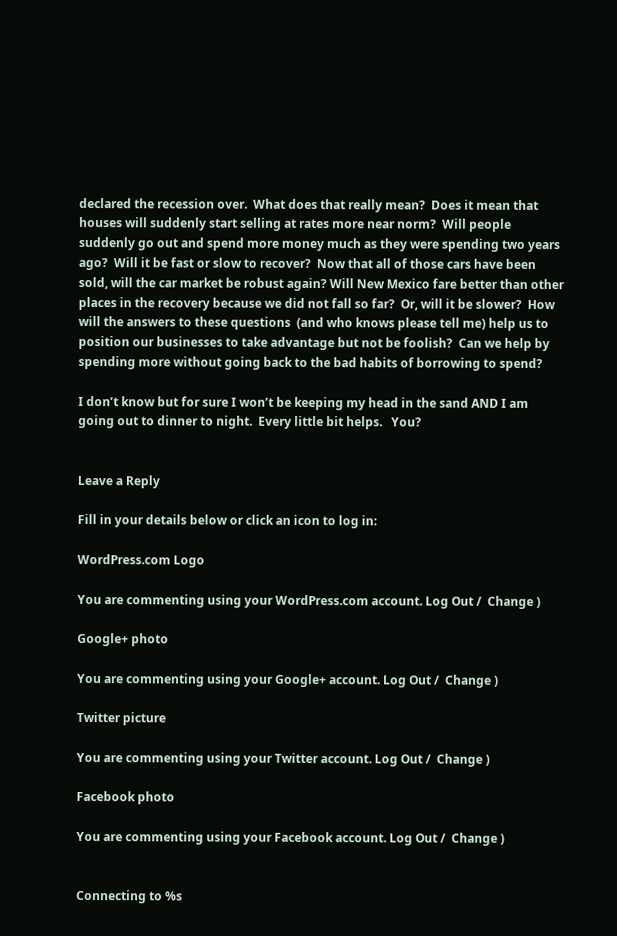declared the recession over.  What does that really mean?  Does it mean that houses will suddenly start selling at rates more near norm?  Will people suddenly go out and spend more money much as they were spending two years ago?  Will it be fast or slow to recover?  Now that all of those cars have been sold, will the car market be robust again? Will New Mexico fare better than other places in the recovery because we did not fall so far?  Or, will it be slower?  How will the answers to these questions  (and who knows please tell me) help us to position our businesses to take advantage but not be foolish?  Can we help by spending more without going back to the bad habits of borrowing to spend?

I don’t know but for sure I won’t be keeping my head in the sand AND I am going out to dinner to night.  Every little bit helps.   You?


Leave a Reply

Fill in your details below or click an icon to log in:

WordPress.com Logo

You are commenting using your WordPress.com account. Log Out /  Change )

Google+ photo

You are commenting using your Google+ account. Log Out /  Change )

Twitter picture

You are commenting using your Twitter account. Log Out /  Change )

Facebook photo

You are commenting using your Facebook account. Log Out /  Change )


Connecting to %s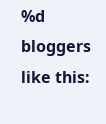%d bloggers like this: